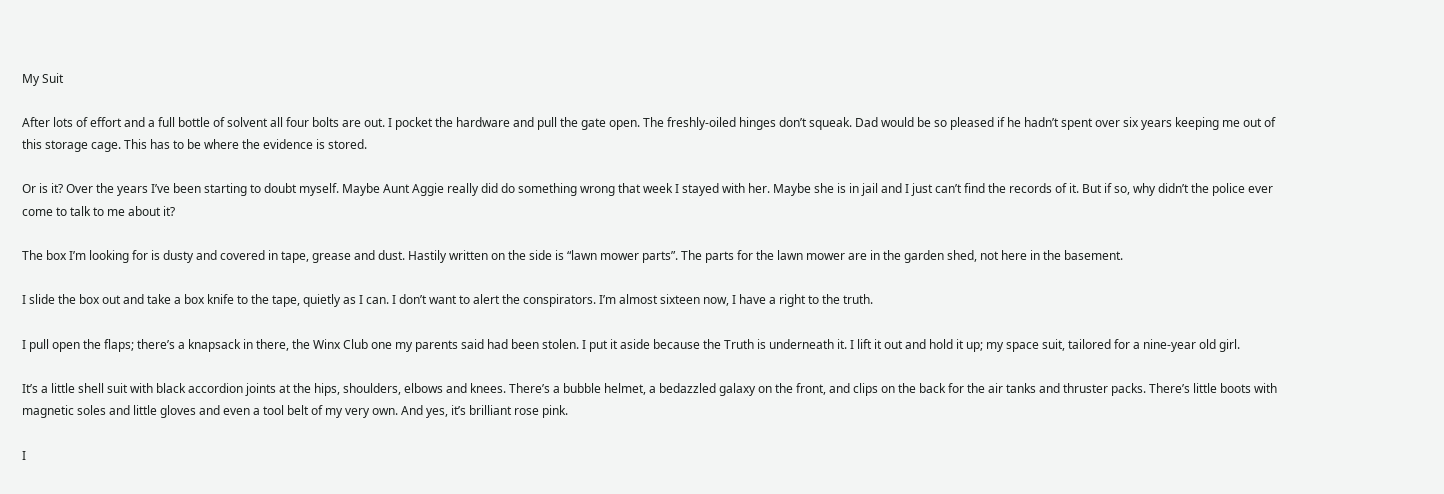My Suit

After lots of effort and a full bottle of solvent all four bolts are out. I pocket the hardware and pull the gate open. The freshly-oiled hinges don’t squeak. Dad would be so pleased if he hadn’t spent over six years keeping me out of this storage cage. This has to be where the evidence is stored.

Or is it? Over the years I’ve been starting to doubt myself. Maybe Aunt Aggie really did do something wrong that week I stayed with her. Maybe she is in jail and I just can’t find the records of it. But if so, why didn’t the police ever come to talk to me about it?

The box I’m looking for is dusty and covered in tape, grease and dust. Hastily written on the side is “lawn mower parts”. The parts for the lawn mower are in the garden shed, not here in the basement.

I slide the box out and take a box knife to the tape, quietly as I can. I don’t want to alert the conspirators. I’m almost sixteen now, I have a right to the truth.

I pull open the flaps; there’s a knapsack in there, the Winx Club one my parents said had been stolen. I put it aside because the Truth is underneath it. I lift it out and hold it up; my space suit, tailored for a nine-year old girl.

It’s a little shell suit with black accordion joints at the hips, shoulders, elbows and knees. There’s a bubble helmet, a bedazzled galaxy on the front, and clips on the back for the air tanks and thruster packs. There’s little boots with magnetic soles and little gloves and even a tool belt of my very own. And yes, it’s brilliant rose pink.

I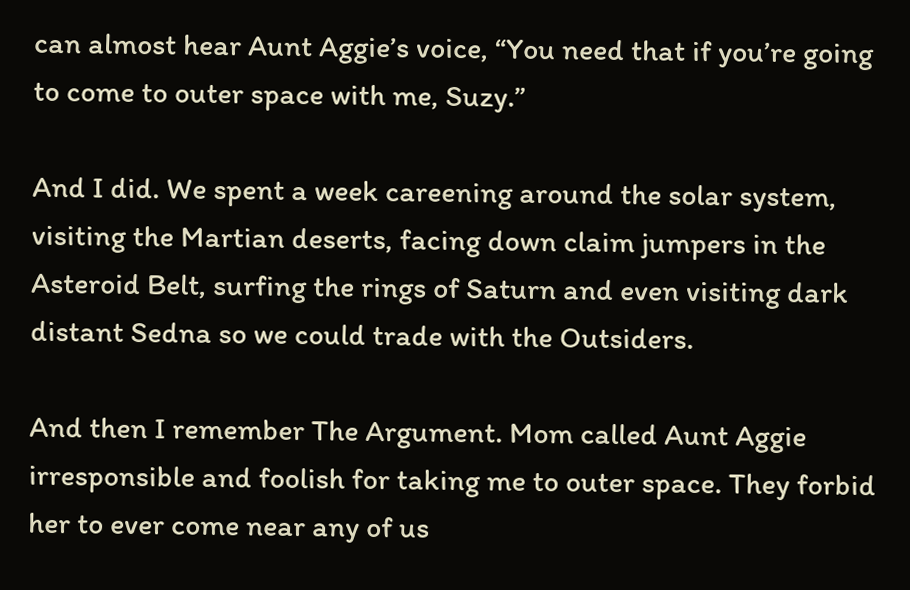can almost hear Aunt Aggie’s voice, “You need that if you’re going to come to outer space with me, Suzy.”

And I did. We spent a week careening around the solar system, visiting the Martian deserts, facing down claim jumpers in the Asteroid Belt, surfing the rings of Saturn and even visiting dark distant Sedna so we could trade with the Outsiders.

And then I remember The Argument. Mom called Aunt Aggie irresponsible and foolish for taking me to outer space. They forbid her to ever come near any of us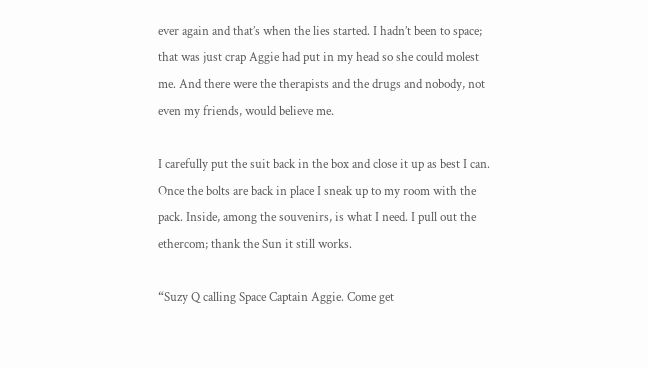ever again and that’s when the lies started. I hadn’t been to space; that was just crap Aggie had put in my head so she could molest me. And there were the therapists and the drugs and nobody, not even my friends, would believe me.

I carefully put the suit back in the box and close it up as best I can. Once the bolts are back in place I sneak up to my room with the pack. Inside, among the souvenirs, is what I need. I pull out the ethercom; thank the Sun it still works.

“Suzy Q calling Space Captain Aggie. Come get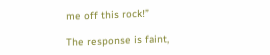me off this rock!”

The response is faint,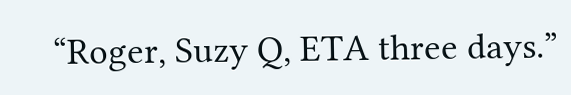“Roger, Suzy Q, ETA three days.”